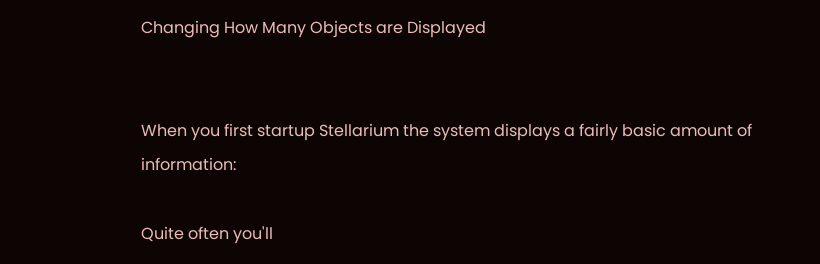Changing How Many Objects are Displayed


When you first startup Stellarium the system displays a fairly basic amount of information:

Quite often you'll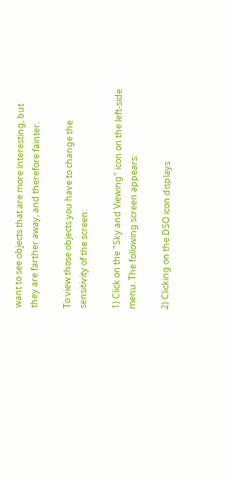want to see objects that are more interesting, but they are farther away, and therefore fainter.

To view those objects you have to change the sensitivity of the screen:

1) Click on the "Sky and Viewing" icon on the left-side menu. The following screen appears:

2) Clicking on the DSO icon displays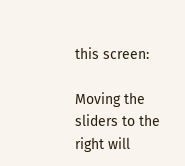this screen:

Moving the sliders to the right will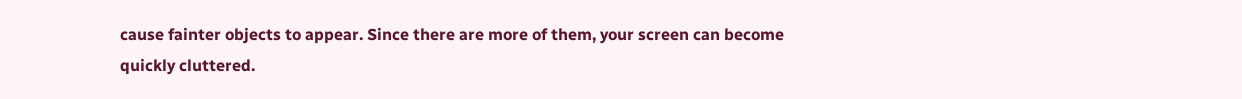cause fainter objects to appear. Since there are more of them, your screen can become quickly cluttered.